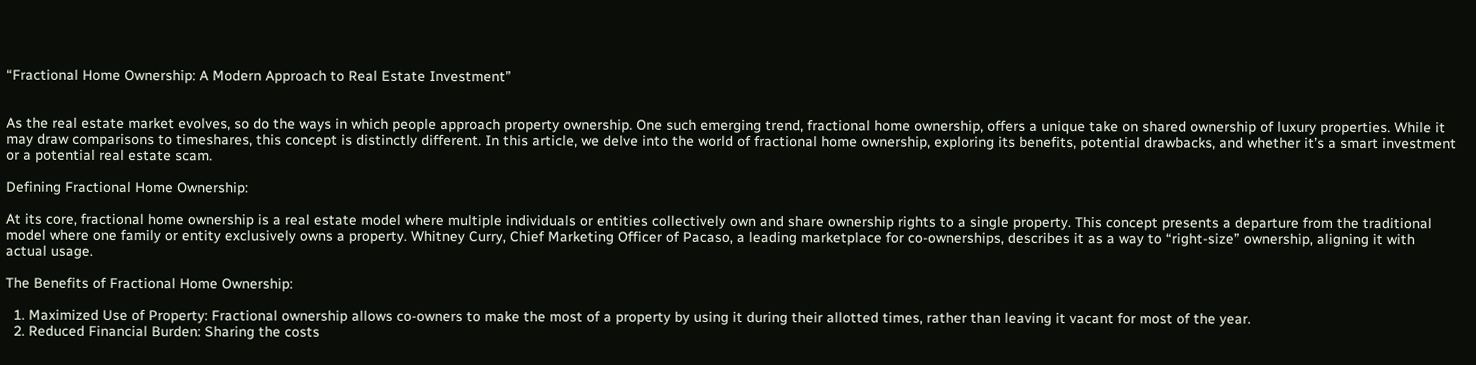“Fractional Home Ownership: A Modern Approach to Real Estate Investment”


As the real estate market evolves, so do the ways in which people approach property ownership. One such emerging trend, fractional home ownership, offers a unique take on shared ownership of luxury properties. While it may draw comparisons to timeshares, this concept is distinctly different. In this article, we delve into the world of fractional home ownership, exploring its benefits, potential drawbacks, and whether it’s a smart investment or a potential real estate scam.

Defining Fractional Home Ownership:

At its core, fractional home ownership is a real estate model where multiple individuals or entities collectively own and share ownership rights to a single property. This concept presents a departure from the traditional model where one family or entity exclusively owns a property. Whitney Curry, Chief Marketing Officer of Pacaso, a leading marketplace for co-ownerships, describes it as a way to “right-size” ownership, aligning it with actual usage.

The Benefits of Fractional Home Ownership:

  1. Maximized Use of Property: Fractional ownership allows co-owners to make the most of a property by using it during their allotted times, rather than leaving it vacant for most of the year.
  2. Reduced Financial Burden: Sharing the costs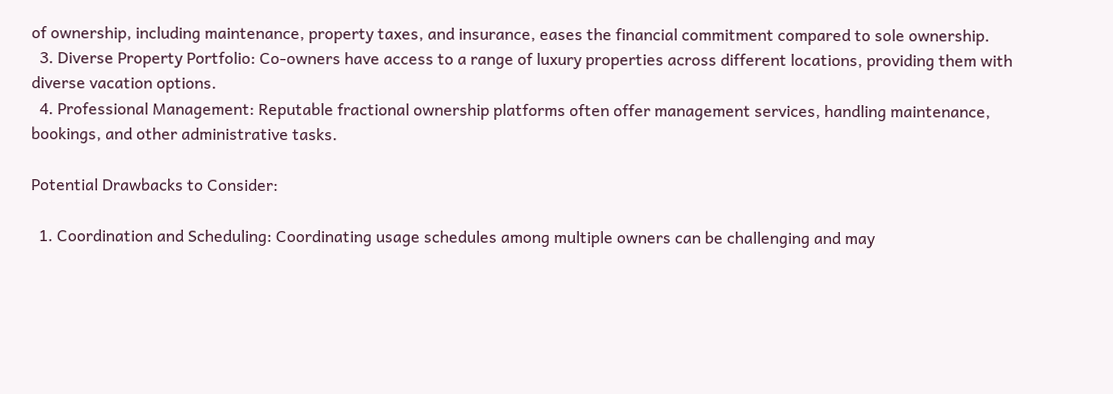of ownership, including maintenance, property taxes, and insurance, eases the financial commitment compared to sole ownership.
  3. Diverse Property Portfolio: Co-owners have access to a range of luxury properties across different locations, providing them with diverse vacation options.
  4. Professional Management: Reputable fractional ownership platforms often offer management services, handling maintenance, bookings, and other administrative tasks.

Potential Drawbacks to Consider:

  1. Coordination and Scheduling: Coordinating usage schedules among multiple owners can be challenging and may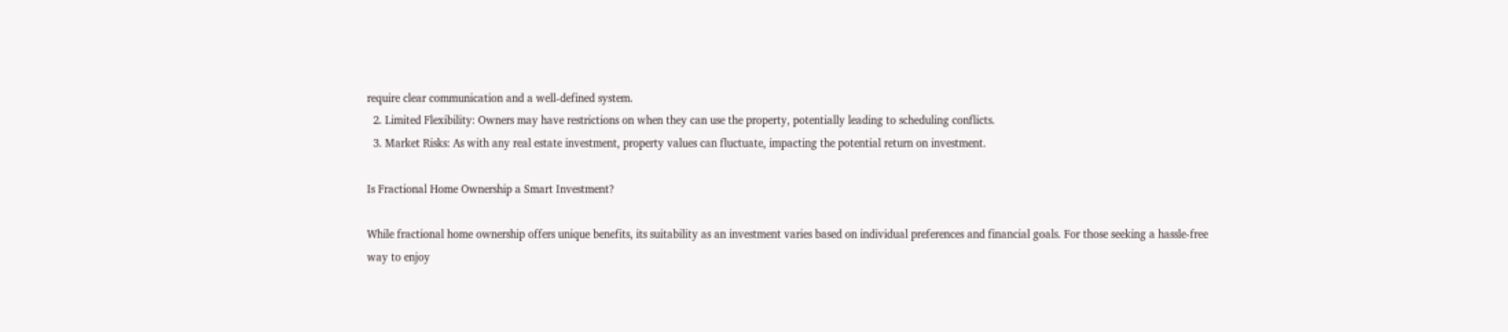require clear communication and a well-defined system.
  2. Limited Flexibility: Owners may have restrictions on when they can use the property, potentially leading to scheduling conflicts.
  3. Market Risks: As with any real estate investment, property values can fluctuate, impacting the potential return on investment.

Is Fractional Home Ownership a Smart Investment?

While fractional home ownership offers unique benefits, its suitability as an investment varies based on individual preferences and financial goals. For those seeking a hassle-free way to enjoy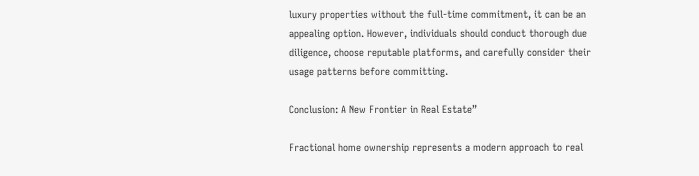luxury properties without the full-time commitment, it can be an appealing option. However, individuals should conduct thorough due diligence, choose reputable platforms, and carefully consider their usage patterns before committing.

Conclusion: A New Frontier in Real Estate”

Fractional home ownership represents a modern approach to real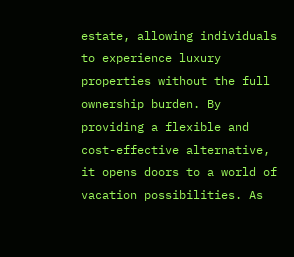estate, allowing individuals to experience luxury properties without the full ownership burden. By providing a flexible and cost-effective alternative, it opens doors to a world of vacation possibilities. As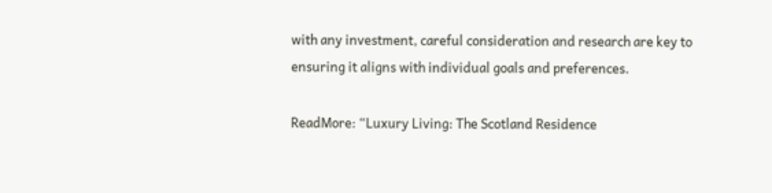with any investment, careful consideration and research are key to ensuring it aligns with individual goals and preferences.

ReadMore: “Luxury Living: The Scotland Residence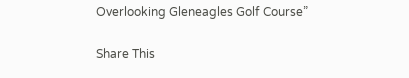Overlooking Gleneagles Golf Course”

Share This